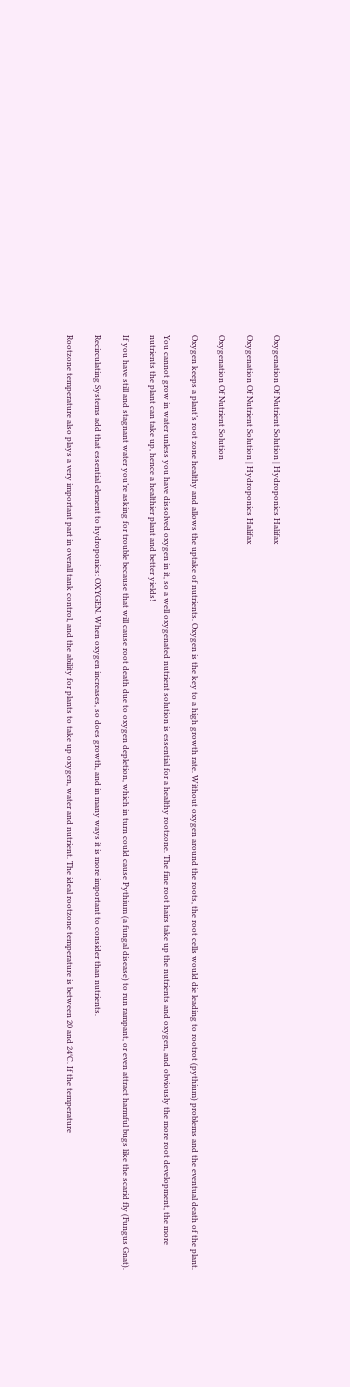Oxygenation Of Nutrient Solution | Hydroponics Halifax

Oxygenation Of Nutrient Solution | Hydroponics Halifax

Oxygenation Of Nutrient Solution

Oxygen keeps a plant’s root zone healthy and allows the uptake of nutrients. Oxygen is the key to a high growth rate. Without oxygen around the roots, the root cells would die leading to rootrot (pythium) problems and the eventual death of the plant.

You cannot grow in water unless you have dissolved oxygen in it, so a well oxygenated nutrient solution is essential for a healthy rootzone. The fine root hairs take up the nutrients and oxygen, and obviously the more root development, the more nutrients the plant can take up, hence a healthier plant and better yields!

If you have still and stagnant water you’re asking for trouble because that will cause root death due to oxygen depletion, which in turn could cause Pythium (a fungal disease) to run rampant, or even attract harmful bugs like the scarid fly (Fungus Gnat).

Recirculating Systems add that essential element to hydroponics: OXYGEN. When oxygen increases, so does growth, and in many ways it is more important to consider than nutrients.

Rootzone temperature also plays a very important part in overall tank control, and the ability for plants to take up oxygen, water and nutrient. The ideal rootzone temperature is between 20 and 24°C. If the temperature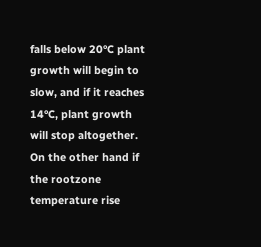falls below 20°C plant growth will begin to slow, and if it reaches 14°C, plant growth will stop altogether. On the other hand if the rootzone temperature rise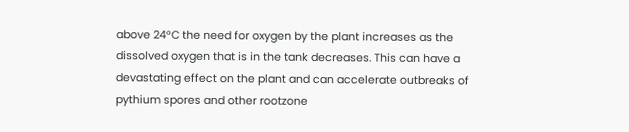above 24°C the need for oxygen by the plant increases as the dissolved oxygen that is in the tank decreases. This can have a devastating effect on the plant and can accelerate outbreaks of pythium spores and other rootzone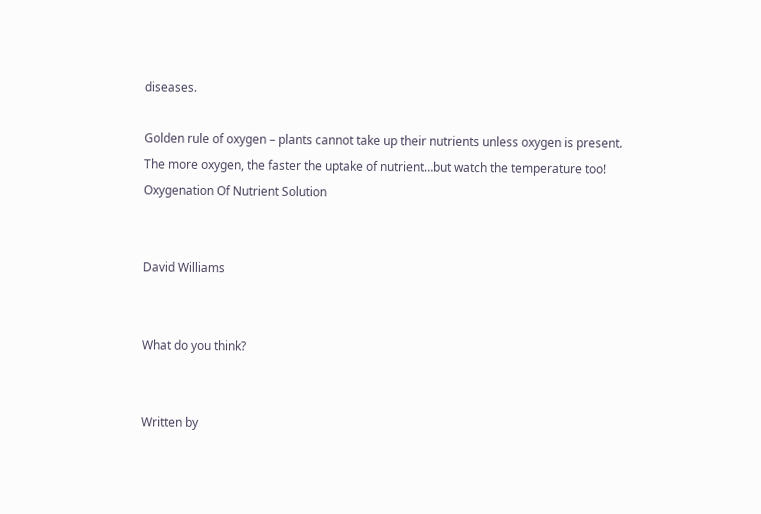diseases.

Golden rule of oxygen – plants cannot take up their nutrients unless oxygen is present. The more oxygen, the faster the uptake of nutrient…but watch the temperature too!
Oxygenation Of Nutrient Solution


David Williams


What do you think?


Written by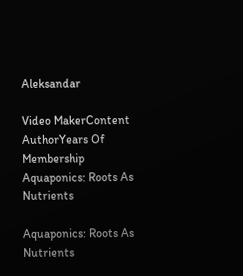Aleksandar

Video MakerContent AuthorYears Of Membership
Aquaponics: Roots As Nutrients

Aquaponics: Roots As Nutrients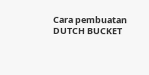Cara pembuatan DUTCH BUCKET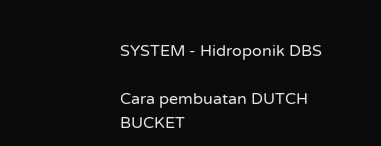SYSTEM - Hidroponik DBS

Cara pembuatan DUTCH BUCKET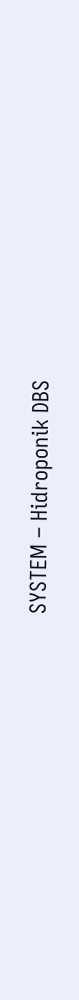SYSTEM – Hidroponik DBS